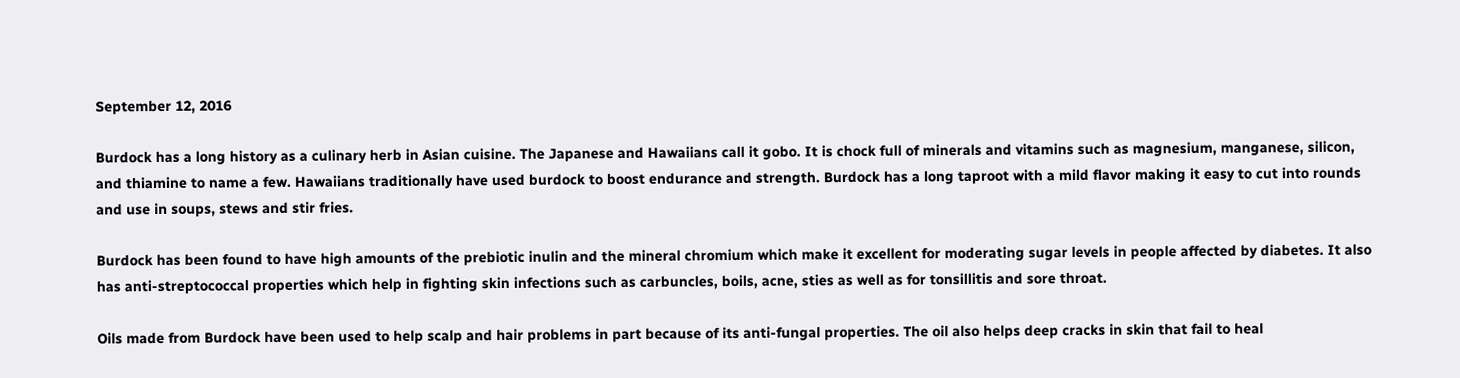September 12, 2016

Burdock has a long history as a culinary herb in Asian cuisine. The Japanese and Hawaiians call it gobo. It is chock full of minerals and vitamins such as magnesium, manganese, silicon, and thiamine to name a few. Hawaiians traditionally have used burdock to boost endurance and strength. Burdock has a long taproot with a mild flavor making it easy to cut into rounds and use in soups, stews and stir fries.

Burdock has been found to have high amounts of the prebiotic inulin and the mineral chromium which make it excellent for moderating sugar levels in people affected by diabetes. It also has anti-streptococcal properties which help in fighting skin infections such as carbuncles, boils, acne, sties as well as for tonsillitis and sore throat.

Oils made from Burdock have been used to help scalp and hair problems in part because of its anti-fungal properties. The oil also helps deep cracks in skin that fail to heal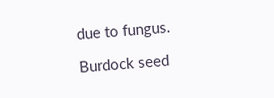due to fungus.

Burdock seed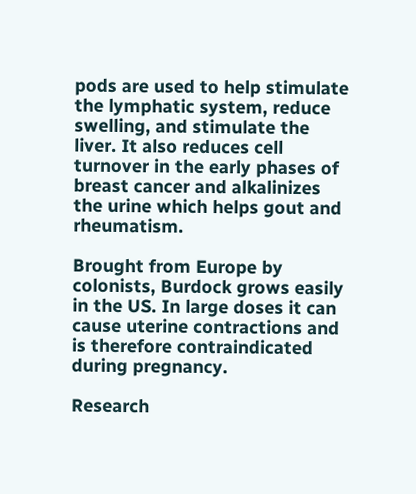pods are used to help stimulate the lymphatic system, reduce swelling, and stimulate the liver. It also reduces cell turnover in the early phases of breast cancer and alkalinizes the urine which helps gout and rheumatism.

Brought from Europe by colonists, Burdock grows easily in the US. In large doses it can cause uterine contractions and is therefore contraindicated during pregnancy.

Research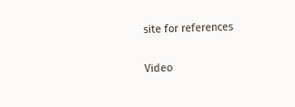site for references

Video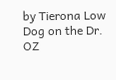by Tierona Low Dog on the Dr. OZ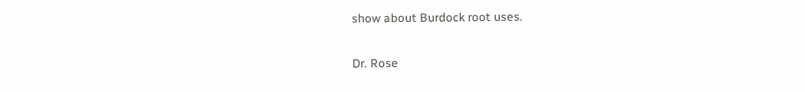show about Burdock root uses.

Dr. Rose